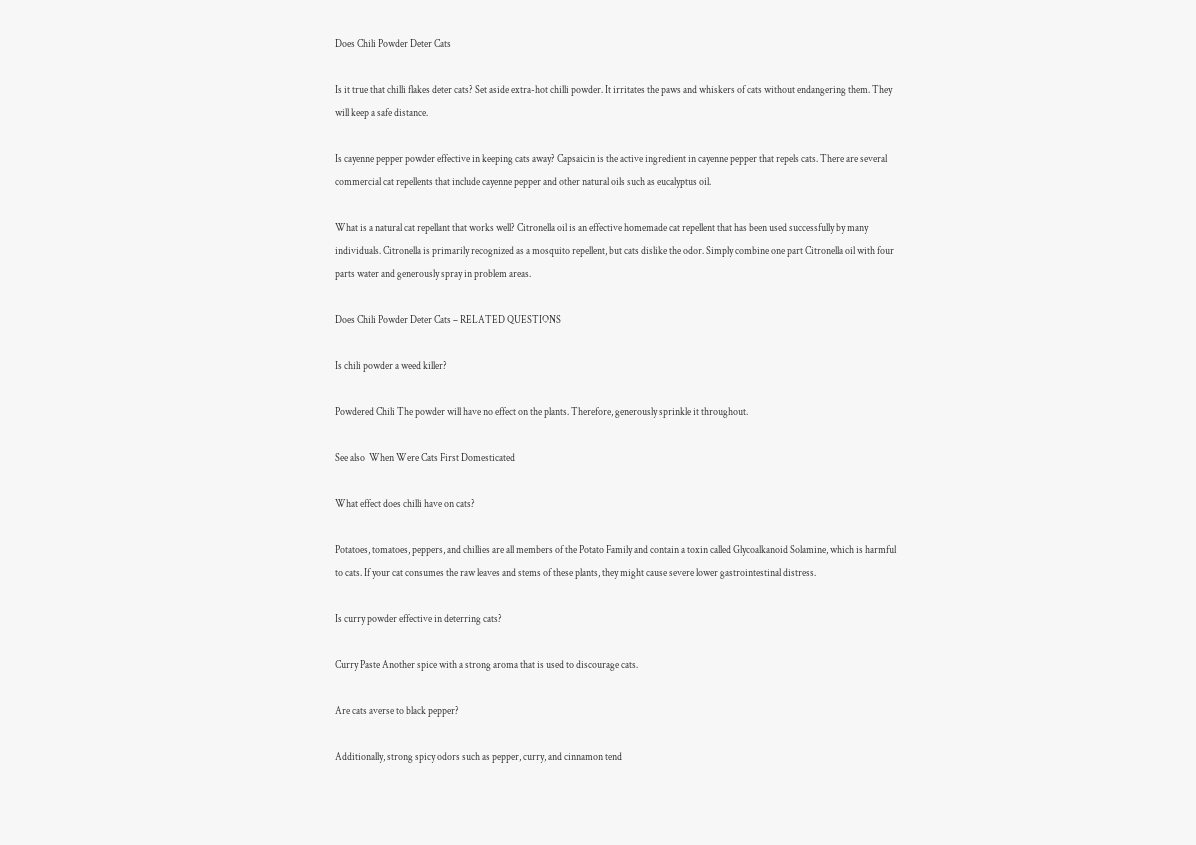Does Chili Powder Deter Cats

Is it true that chilli flakes deter cats? Set aside extra-hot chilli powder. It irritates the paws and whiskers of cats without endangering them. They will keep a safe distance.

Is cayenne pepper powder effective in keeping cats away? Capsaicin is the active ingredient in cayenne pepper that repels cats. There are several commercial cat repellents that include cayenne pepper and other natural oils such as eucalyptus oil.

What is a natural cat repellant that works well? Citronella oil is an effective homemade cat repellent that has been used successfully by many individuals. Citronella is primarily recognized as a mosquito repellent, but cats dislike the odor. Simply combine one part Citronella oil with four parts water and generously spray in problem areas.

Does Chili Powder Deter Cats – RELATED QUESTIONS

Is chili powder a weed killer?

Powdered Chili The powder will have no effect on the plants. Therefore, generously sprinkle it throughout.

See also  When Were Cats First Domesticated

What effect does chilli have on cats?

Potatoes, tomatoes, peppers, and chillies are all members of the Potato Family and contain a toxin called Glycoalkanoid Solamine, which is harmful to cats. If your cat consumes the raw leaves and stems of these plants, they might cause severe lower gastrointestinal distress.

Is curry powder effective in deterring cats?

Curry Paste Another spice with a strong aroma that is used to discourage cats.

Are cats averse to black pepper?

Additionally, strong spicy odors such as pepper, curry, and cinnamon tend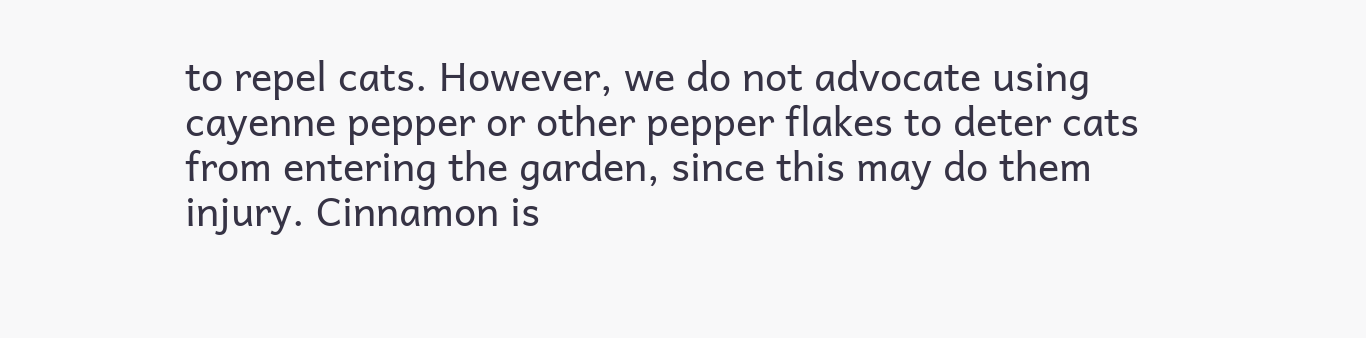to repel cats. However, we do not advocate using cayenne pepper or other pepper flakes to deter cats from entering the garden, since this may do them injury. Cinnamon is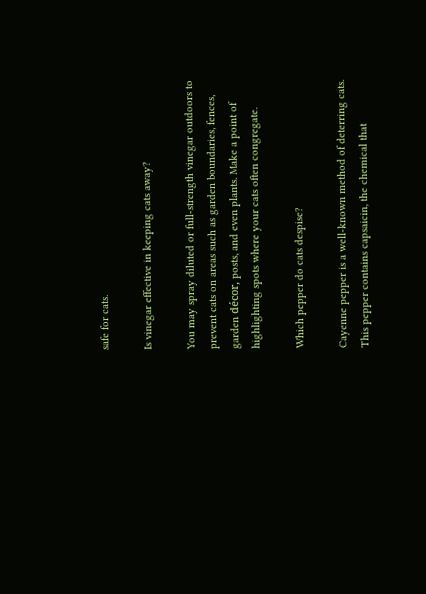safe for cats.

Is vinegar effective in keeping cats away?

You may spray diluted or full-strength vinegar outdoors to prevent cats on areas such as garden boundaries, fences, garden décor, posts, and even plants. Make a point of highlighting spots where your cats often congregate.

Which pepper do cats despise?

Cayenne pepper is a well-known method of deterring cats. This pepper contains capsaicin, the chemical that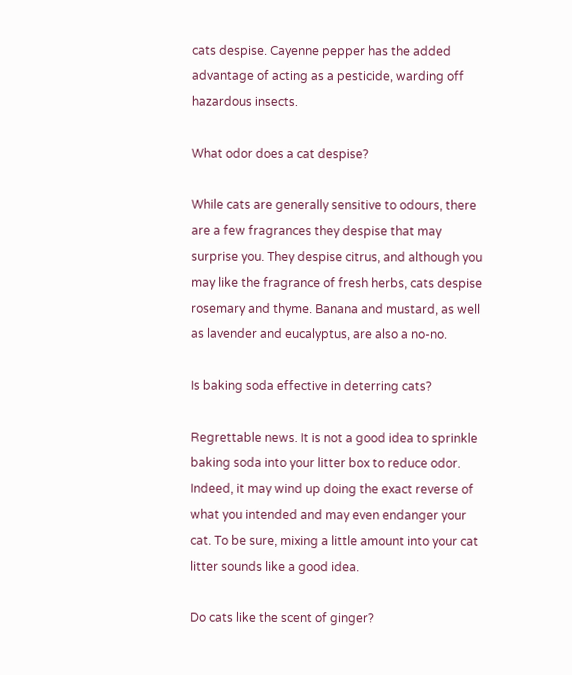cats despise. Cayenne pepper has the added advantage of acting as a pesticide, warding off hazardous insects.

What odor does a cat despise?

While cats are generally sensitive to odours, there are a few fragrances they despise that may surprise you. They despise citrus, and although you may like the fragrance of fresh herbs, cats despise rosemary and thyme. Banana and mustard, as well as lavender and eucalyptus, are also a no-no.

Is baking soda effective in deterring cats?

Regrettable news. It is not a good idea to sprinkle baking soda into your litter box to reduce odor. Indeed, it may wind up doing the exact reverse of what you intended and may even endanger your cat. To be sure, mixing a little amount into your cat litter sounds like a good idea.

Do cats like the scent of ginger?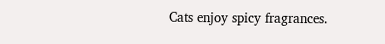Cats enjoy spicy fragrances.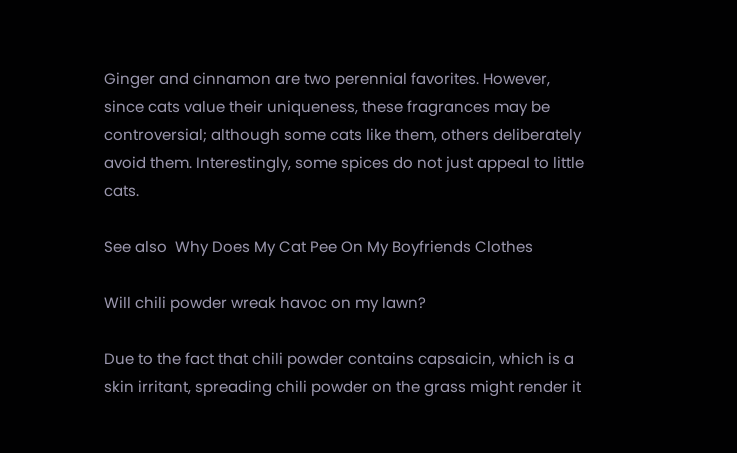Ginger and cinnamon are two perennial favorites. However, since cats value their uniqueness, these fragrances may be controversial; although some cats like them, others deliberately avoid them. Interestingly, some spices do not just appeal to little cats.

See also  Why Does My Cat Pee On My Boyfriends Clothes

Will chili powder wreak havoc on my lawn?

Due to the fact that chili powder contains capsaicin, which is a skin irritant, spreading chili powder on the grass might render it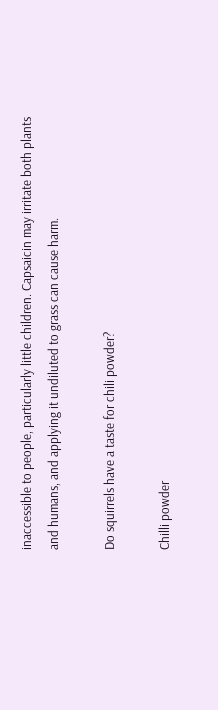inaccessible to people, particularly little children. Capsaicin may irritate both plants and humans, and applying it undiluted to grass can cause harm.

Do squirrels have a taste for chili powder?

Chilli powder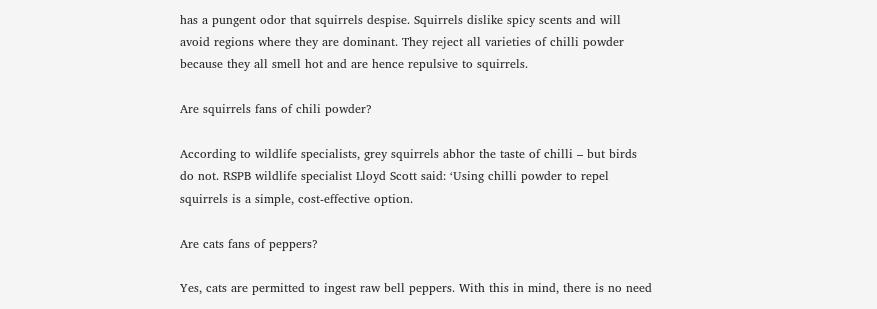has a pungent odor that squirrels despise. Squirrels dislike spicy scents and will avoid regions where they are dominant. They reject all varieties of chilli powder because they all smell hot and are hence repulsive to squirrels.

Are squirrels fans of chili powder?

According to wildlife specialists, grey squirrels abhor the taste of chilli – but birds do not. RSPB wildlife specialist Lloyd Scott said: ‘Using chilli powder to repel squirrels is a simple, cost-effective option.

Are cats fans of peppers?

Yes, cats are permitted to ingest raw bell peppers. With this in mind, there is no need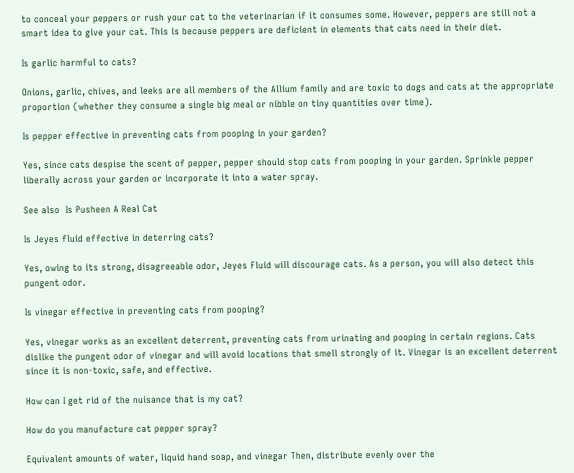to conceal your peppers or rush your cat to the veterinarian if it consumes some. However, peppers are still not a smart idea to give your cat. This is because peppers are deficient in elements that cats need in their diet.

Is garlic harmful to cats?

Onions, garlic, chives, and leeks are all members of the Allium family and are toxic to dogs and cats at the appropriate proportion (whether they consume a single big meal or nibble on tiny quantities over time).

Is pepper effective in preventing cats from pooping in your garden?

Yes, since cats despise the scent of pepper, pepper should stop cats from pooping in your garden. Sprinkle pepper liberally across your garden or incorporate it into a water spray.

See also  Is Pusheen A Real Cat

Is Jeyes fluid effective in deterring cats?

Yes, owing to its strong, disagreeable odor, Jeyes Fluid will discourage cats. As a person, you will also detect this pungent odor.

Is vinegar effective in preventing cats from pooping?

Yes, vinegar works as an excellent deterrent, preventing cats from urinating and pooping in certain regions. Cats dislike the pungent odor of vinegar and will avoid locations that smell strongly of it. Vinegar is an excellent deterrent since it is non-toxic, safe, and effective.

How can I get rid of the nuisance that is my cat?

How do you manufacture cat pepper spray?

Equivalent amounts of water, liquid hand soap, and vinegar Then, distribute evenly over the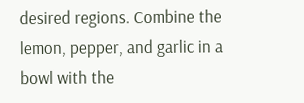desired regions. Combine the lemon, pepper, and garlic in a bowl with the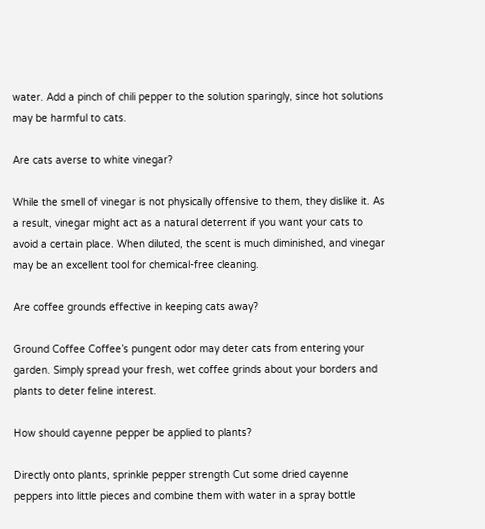water. Add a pinch of chili pepper to the solution sparingly, since hot solutions may be harmful to cats.

Are cats averse to white vinegar?

While the smell of vinegar is not physically offensive to them, they dislike it. As a result, vinegar might act as a natural deterrent if you want your cats to avoid a certain place. When diluted, the scent is much diminished, and vinegar may be an excellent tool for chemical-free cleaning.

Are coffee grounds effective in keeping cats away?

Ground Coffee Coffee’s pungent odor may deter cats from entering your garden. Simply spread your fresh, wet coffee grinds about your borders and plants to deter feline interest.

How should cayenne pepper be applied to plants?

Directly onto plants, sprinkle pepper strength Cut some dried cayenne peppers into little pieces and combine them with water in a spray bottle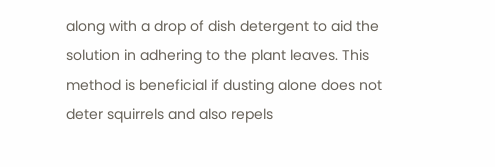along with a drop of dish detergent to aid the solution in adhering to the plant leaves. This method is beneficial if dusting alone does not deter squirrels and also repels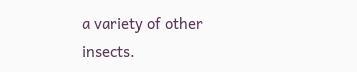a variety of other insects.